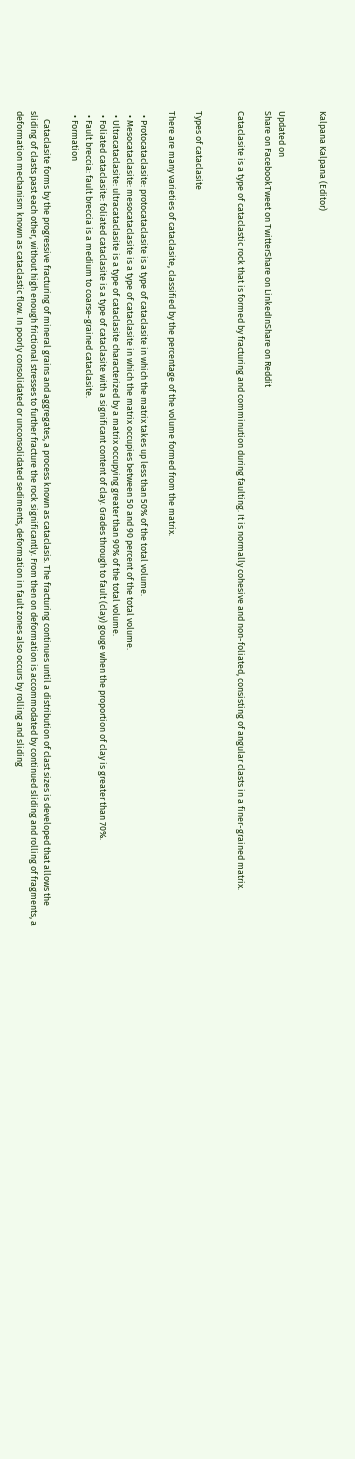Kalpana Kalpana (Editor)


Updated on
Share on FacebookTweet on TwitterShare on LinkedInShare on Reddit

Cataclasite is a type of cataclastic rock that is formed by fracturing and comminution during faulting. It is normally cohesive and non-foliated, consisting of angular clasts in a finer-grained matrix.


Types of cataclasite

There are many varieties of cataclasite, classified by the percentage of the volume formed from the matrix.

  • Protocataclasite: protocataclasite is a type of cataclasite in which the matrix takes up less than 50% of the total volume.
  • Mesocataclasite: mesocataclasite is a type of cataclasite in which the matrix occupies between 50 and 90 percent of the total volume.
  • Ultracataclasite: ultracataclasite is a type of cataclasite characterized by a matrix occupying greater than 90% of the total volume.
  • Foliated cataclasite: foliated cataclasite is a type of cataclasite with a significant content of clay. Grades through to fault (clay) gouge when the proportion of clay is greater than 70%.
  • Fault breccia: fault breccia is a medium to coarse-grained cataclasite.
  • Formation

    Cataclasite forms by the progressive fracturing of mineral grains and aggregates, a process known as cataclasis. The fracturing continues until a distribution of clast sizes is developed that allows the sliding of clasts past each other, without high enough frictional stresses to further fracture the rock significantly. From then on deformation is accommodated by continued sliding and rolling of fragments, a deformation mechanism known as cataclastic flow. In poorly consolidated or unconsolidated sediments, deformation in fault zones also occurs by rolling and sliding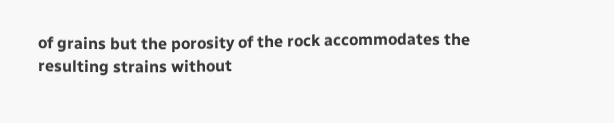of grains but the porosity of the rock accommodates the resulting strains without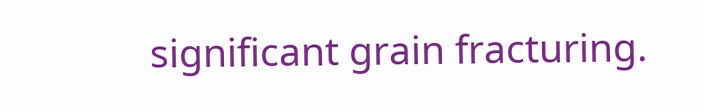significant grain fracturing.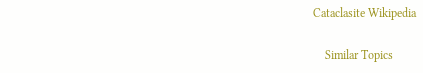Cataclasite Wikipedia

    Similar Topics